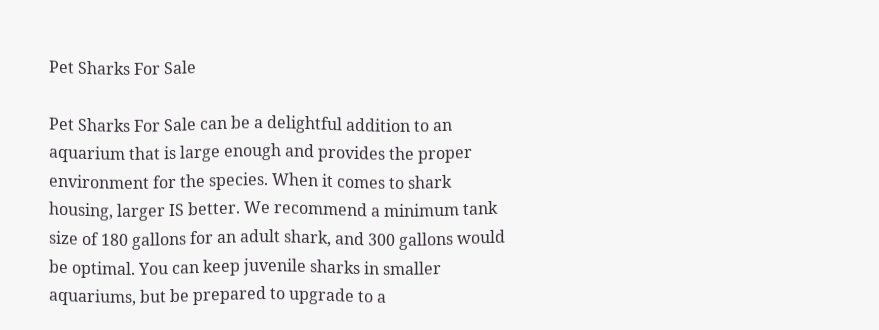Pet Sharks For Sale

Pet Sharks For Sale can be a delightful addition to an aquarium that is large enough and provides the proper environment for the species. When it comes to shark housing, larger IS better. We recommend a minimum tank size of 180 gallons for an adult shark, and 300 gallons would be optimal. You can keep juvenile sharks in smaller aquariums, but be prepared to upgrade to a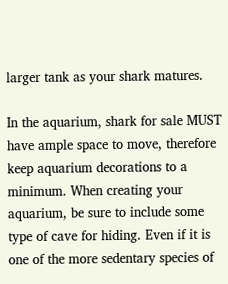larger tank as your shark matures.

In the aquarium, shark for sale MUST have ample space to move, therefore keep aquarium decorations to a minimum. When creating your aquarium, be sure to include some type of cave for hiding. Even if it is one of the more sedentary species of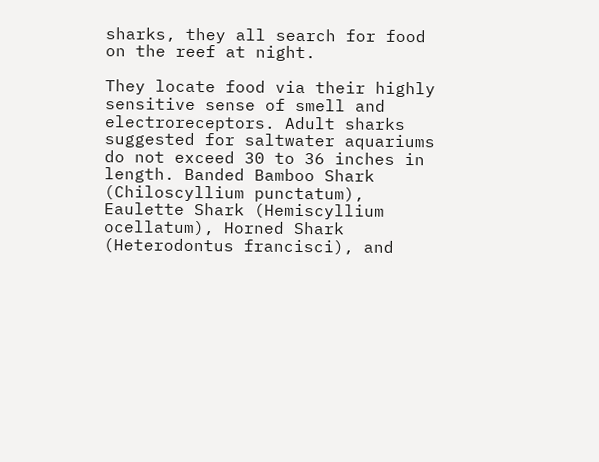sharks, they all search for food on the reef at night.

They locate food via their highly sensitive sense of smell and electroreceptors. Adult sharks suggested for saltwater aquariums do not exceed 30 to 36 inches in length. Banded Bamboo Shark (Chiloscyllium punctatum), Eaulette Shark (Hemiscyllium ocellatum), Horned Shark (Heterodontus francisci), and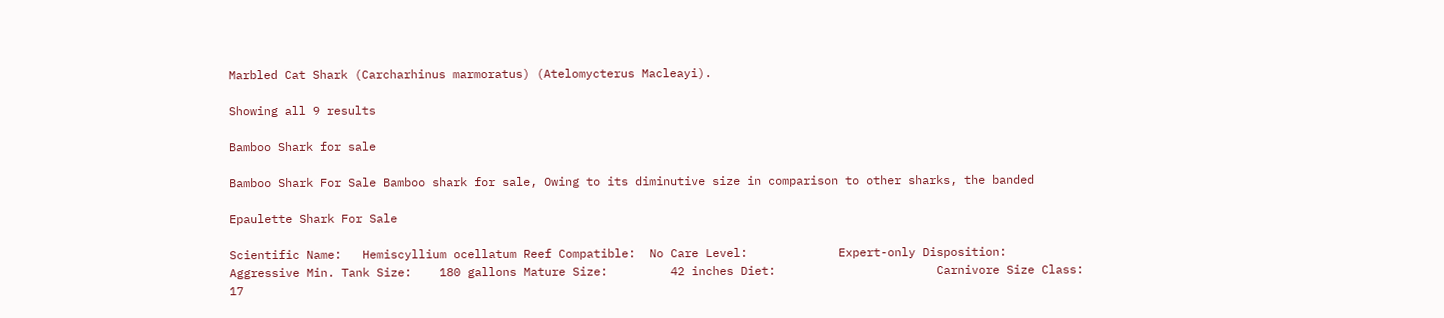Marbled Cat Shark (Carcharhinus marmoratus) (Atelomycterus Macleayi).

Showing all 9 results

Bamboo Shark for sale

Bamboo Shark For Sale Bamboo shark for sale, Owing to its diminutive size in comparison to other sharks, the banded

Epaulette Shark For Sale

Scientific Name:   Hemiscyllium ocellatum Reef Compatible:  No Care Level:             Expert-only Disposition:           Aggressive Min. Tank Size:    180 gallons Mature Size:         42 inches Diet:                       Carnivore Size Class:             17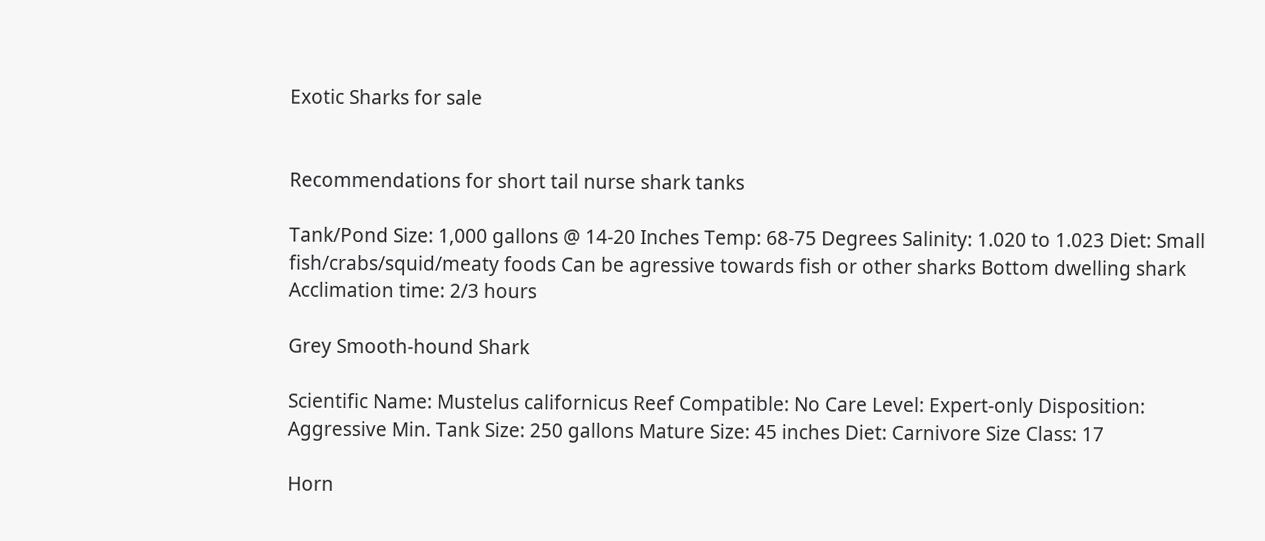Exotic Sharks for sale


Recommendations for short tail nurse shark tanks

Tank/Pond Size: 1,000 gallons @ 14-20 Inches Temp: 68-75 Degrees Salinity: 1.020 to 1.023 Diet: Small fish/crabs/squid/meaty foods Can be agressive towards fish or other sharks Bottom dwelling shark Acclimation time: 2/3 hours

Grey Smooth-hound Shark

Scientific Name: Mustelus californicus Reef Compatible: No Care Level: Expert-only Disposition: Aggressive Min. Tank Size: 250 gallons Mature Size: 45 inches Diet: Carnivore Size Class: 17

Horn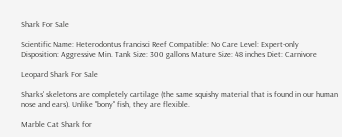Shark For Sale

Scientific Name: Heterodontus francisci Reef Compatible: No Care Level: Expert-only Disposition: Aggressive Min. Tank Size: 300 gallons Mature Size: 48 inches Diet: Carnivore

Leopard Shark For Sale

Sharks' skeletons are completely cartilage (the same squishy material that is found in our human nose and ears). Unlike "bony" fish, they are flexible.

Marble Cat Shark for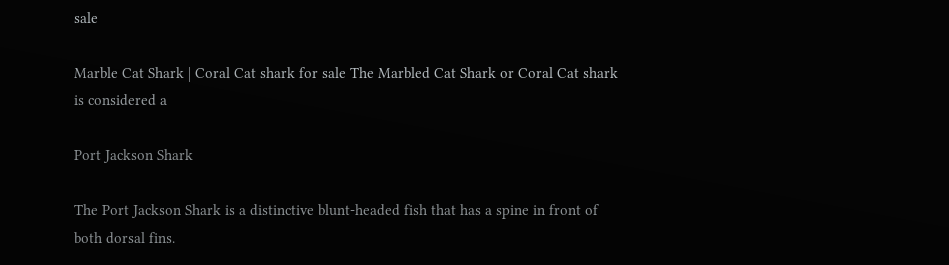sale

Marble Cat Shark | Coral Cat shark for sale The Marbled Cat Shark or Coral Cat shark is considered a

Port Jackson Shark

The Port Jackson Shark is a distinctive blunt-headed fish that has a spine in front of both dorsal fins.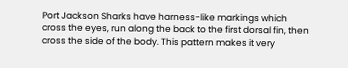Port Jackson Sharks have harness-like markings which cross the eyes, run along the back to the first dorsal fin, then cross the side of the body. This pattern makes it very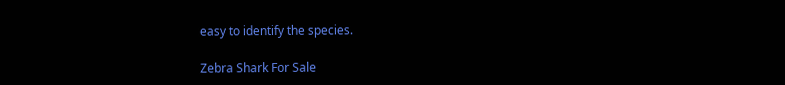easy to identify the species.

Zebra Shark For Sale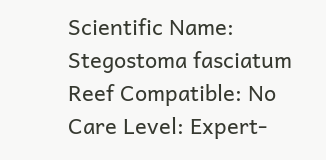Scientific Name: Stegostoma fasciatum Reef Compatible: No Care Level: Expert-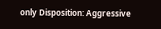only Disposition: Aggressive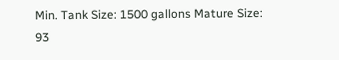Min. Tank Size: 1500 gallons Mature Size: 93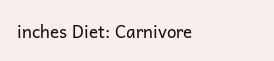inches Diet: Carnivore